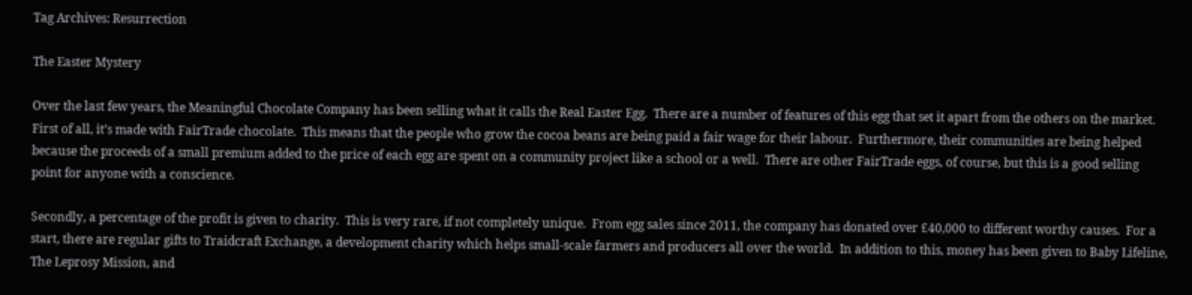Tag Archives: Resurrection

The Easter Mystery

Over the last few years, the Meaningful Chocolate Company has been selling what it calls the Real Easter Egg.  There are a number of features of this egg that set it apart from the others on the market.  First of all, it’s made with FairTrade chocolate.  This means that the people who grow the cocoa beans are being paid a fair wage for their labour.  Furthermore, their communities are being helped because the proceeds of a small premium added to the price of each egg are spent on a community project like a school or a well.  There are other FairTrade eggs, of course, but this is a good selling point for anyone with a conscience.

Secondly, a percentage of the profit is given to charity.  This is very rare, if not completely unique.  From egg sales since 2011, the company has donated over £40,000 to different worthy causes.  For a start, there are regular gifts to Traidcraft Exchange, a development charity which helps small-scale farmers and producers all over the world.  In addition to this, money has been given to Baby Lifeline, The Leprosy Mission, and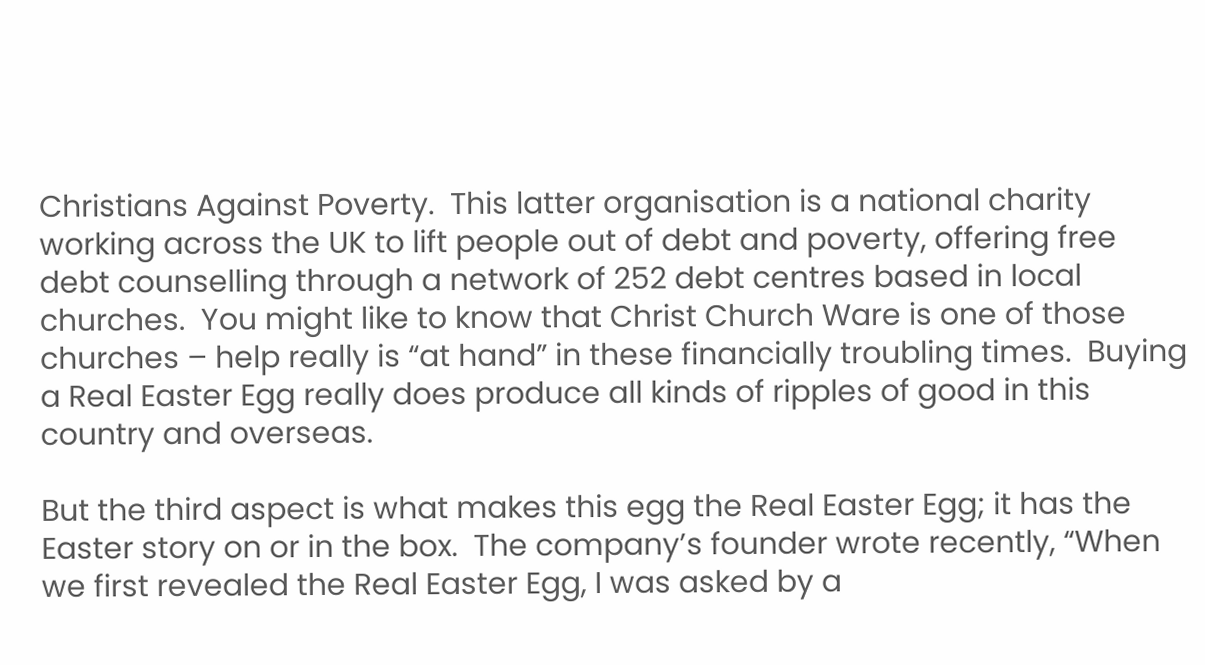Christians Against Poverty.  This latter organisation is a national charity working across the UK to lift people out of debt and poverty, offering free debt counselling through a network of 252 debt centres based in local churches.  You might like to know that Christ Church Ware is one of those churches – help really is “at hand” in these financially troubling times.  Buying a Real Easter Egg really does produce all kinds of ripples of good in this country and overseas.

But the third aspect is what makes this egg the Real Easter Egg; it has the Easter story on or in the box.  The company’s founder wrote recently, “When we first revealed the Real Easter Egg, I was asked by a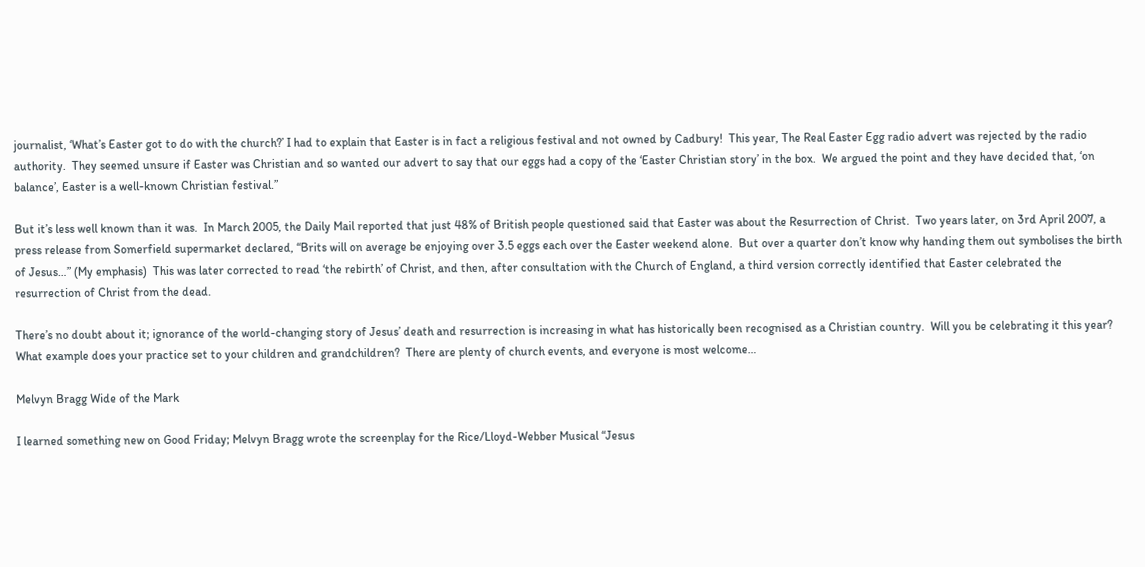journalist, ‘What’s Easter got to do with the church?’ I had to explain that Easter is in fact a religious festival and not owned by Cadbury!  This year, The Real Easter Egg radio advert was rejected by the radio authority.  They seemed unsure if Easter was Christian and so wanted our advert to say that our eggs had a copy of the ‘Easter Christian story’ in the box.  We argued the point and they have decided that, ‘on balance’, Easter is a well-known Christian festival.”

But it’s less well known than it was.  In March 2005, the Daily Mail reported that just 48% of British people questioned said that Easter was about the Resurrection of Christ.  Two years later, on 3rd April 2007, a press release from Somerfield supermarket declared, “Brits will on average be enjoying over 3.5 eggs each over the Easter weekend alone.  But over a quarter don’t know why handing them out symbolises the birth of Jesus…” (My emphasis)  This was later corrected to read ‘the rebirth’ of Christ, and then, after consultation with the Church of England, a third version correctly identified that Easter celebrated the resurrection of Christ from the dead.

There’s no doubt about it; ignorance of the world-changing story of Jesus’ death and resurrection is increasing in what has historically been recognised as a Christian country.  Will you be celebrating it this year?  What example does your practice set to your children and grandchildren?  There are plenty of church events, and everyone is most welcome…

Melvyn Bragg Wide of the Mark

I learned something new on Good Friday; Melvyn Bragg wrote the screenplay for the Rice/Lloyd-Webber Musical “Jesus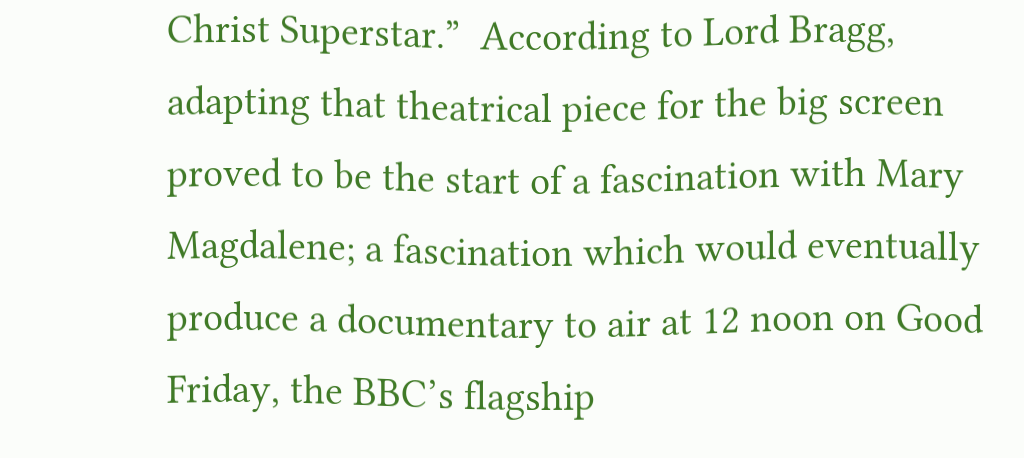Christ Superstar.”  According to Lord Bragg, adapting that theatrical piece for the big screen proved to be the start of a fascination with Mary Magdalene; a fascination which would eventually produce a documentary to air at 12 noon on Good Friday, the BBC’s flagship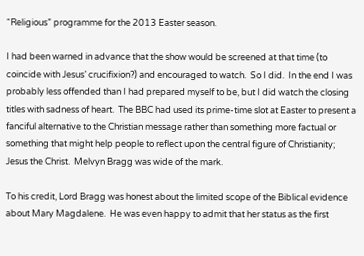“Religious” programme for the 2013 Easter season.

I had been warned in advance that the show would be screened at that time (to coincide with Jesus’ crucifixion?) and encouraged to watch.  So I did.  In the end I was probably less offended than I had prepared myself to be, but I did watch the closing titles with sadness of heart.  The BBC had used its prime-time slot at Easter to present a fanciful alternative to the Christian message rather than something more factual or something that might help people to reflect upon the central figure of Christianity; Jesus the Christ.  Melvyn Bragg was wide of the mark.

To his credit, Lord Bragg was honest about the limited scope of the Biblical evidence about Mary Magdalene.  He was even happy to admit that her status as the first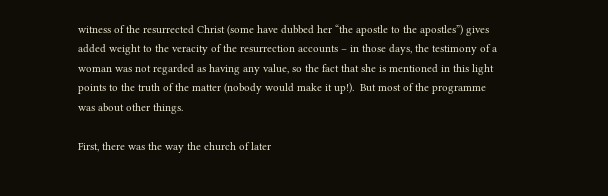witness of the resurrected Christ (some have dubbed her “the apostle to the apostles”) gives added weight to the veracity of the resurrection accounts – in those days, the testimony of a woman was not regarded as having any value, so the fact that she is mentioned in this light points to the truth of the matter (nobody would make it up!).  But most of the programme was about other things.

First, there was the way the church of later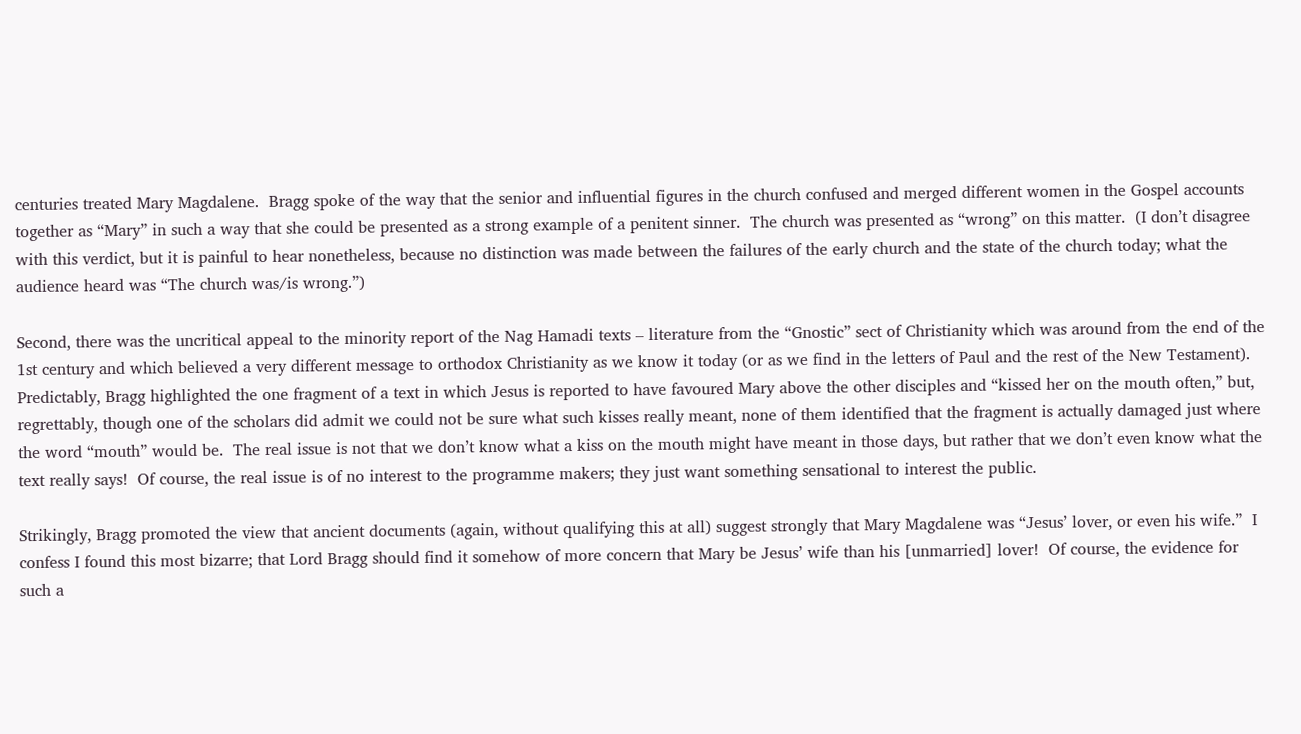centuries treated Mary Magdalene.  Bragg spoke of the way that the senior and influential figures in the church confused and merged different women in the Gospel accounts together as “Mary” in such a way that she could be presented as a strong example of a penitent sinner.  The church was presented as “wrong” on this matter.  (I don’t disagree with this verdict, but it is painful to hear nonetheless, because no distinction was made between the failures of the early church and the state of the church today; what the audience heard was “The church was/is wrong.”)

Second, there was the uncritical appeal to the minority report of the Nag Hamadi texts – literature from the “Gnostic” sect of Christianity which was around from the end of the 1st century and which believed a very different message to orthodox Christianity as we know it today (or as we find in the letters of Paul and the rest of the New Testament).  Predictably, Bragg highlighted the one fragment of a text in which Jesus is reported to have favoured Mary above the other disciples and “kissed her on the mouth often,” but, regrettably, though one of the scholars did admit we could not be sure what such kisses really meant, none of them identified that the fragment is actually damaged just where the word “mouth” would be.  The real issue is not that we don’t know what a kiss on the mouth might have meant in those days, but rather that we don’t even know what the text really says!  Of course, the real issue is of no interest to the programme makers; they just want something sensational to interest the public.

Strikingly, Bragg promoted the view that ancient documents (again, without qualifying this at all) suggest strongly that Mary Magdalene was “Jesus’ lover, or even his wife.”  I confess I found this most bizarre; that Lord Bragg should find it somehow of more concern that Mary be Jesus’ wife than his [unmarried] lover!  Of course, the evidence for such a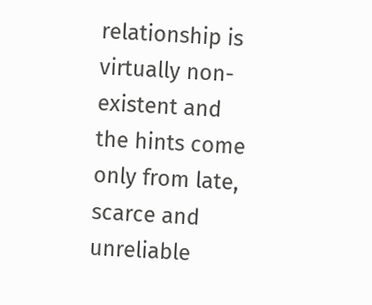relationship is virtually non-existent and the hints come only from late, scarce and unreliable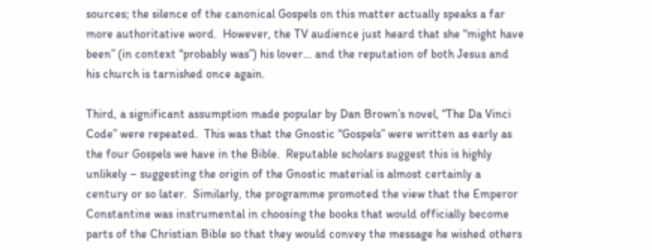sources; the silence of the canonical Gospels on this matter actually speaks a far more authoritative word.  However, the TV audience just heard that she “might have been” (in context “probably was”) his lover… and the reputation of both Jesus and his church is tarnished once again.

Third, a significant assumption made popular by Dan Brown’s novel, “The Da Vinci Code” were repeated.  This was that the Gnostic “Gospels” were written as early as the four Gospels we have in the Bible.  Reputable scholars suggest this is highly unlikely – suggesting the origin of the Gnostic material is almost certainly a century or so later.  Similarly, the programme promoted the view that the Emperor Constantine was instrumental in choosing the books that would officially become parts of the Christian Bible so that they would convey the message he wished others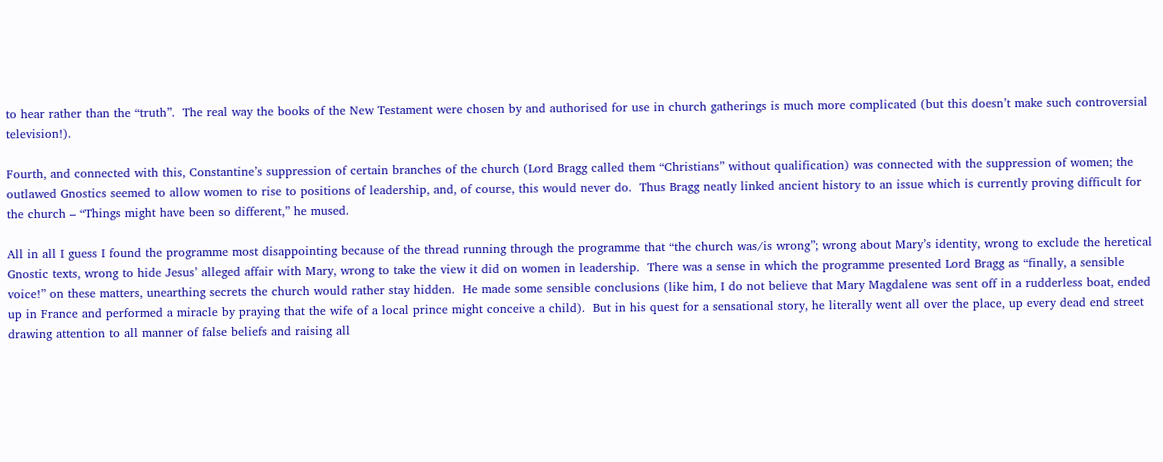to hear rather than the “truth”.  The real way the books of the New Testament were chosen by and authorised for use in church gatherings is much more complicated (but this doesn’t make such controversial television!).

Fourth, and connected with this, Constantine’s suppression of certain branches of the church (Lord Bragg called them “Christians” without qualification) was connected with the suppression of women; the outlawed Gnostics seemed to allow women to rise to positions of leadership, and, of course, this would never do.  Thus Bragg neatly linked ancient history to an issue which is currently proving difficult for the church – “Things might have been so different,” he mused.

All in all I guess I found the programme most disappointing because of the thread running through the programme that “the church was/is wrong”; wrong about Mary’s identity, wrong to exclude the heretical Gnostic texts, wrong to hide Jesus’ alleged affair with Mary, wrong to take the view it did on women in leadership.  There was a sense in which the programme presented Lord Bragg as “finally, a sensible voice!” on these matters, unearthing secrets the church would rather stay hidden.  He made some sensible conclusions (like him, I do not believe that Mary Magdalene was sent off in a rudderless boat, ended up in France and performed a miracle by praying that the wife of a local prince might conceive a child).  But in his quest for a sensational story, he literally went all over the place, up every dead end street drawing attention to all manner of false beliefs and raising all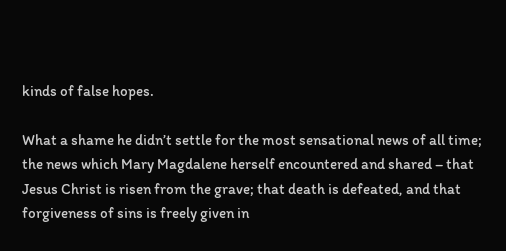kinds of false hopes.

What a shame he didn’t settle for the most sensational news of all time; the news which Mary Magdalene herself encountered and shared – that Jesus Christ is risen from the grave; that death is defeated, and that forgiveness of sins is freely given in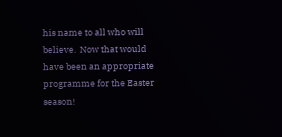his name to all who will believe.  Now that would have been an appropriate programme for the Easter season!